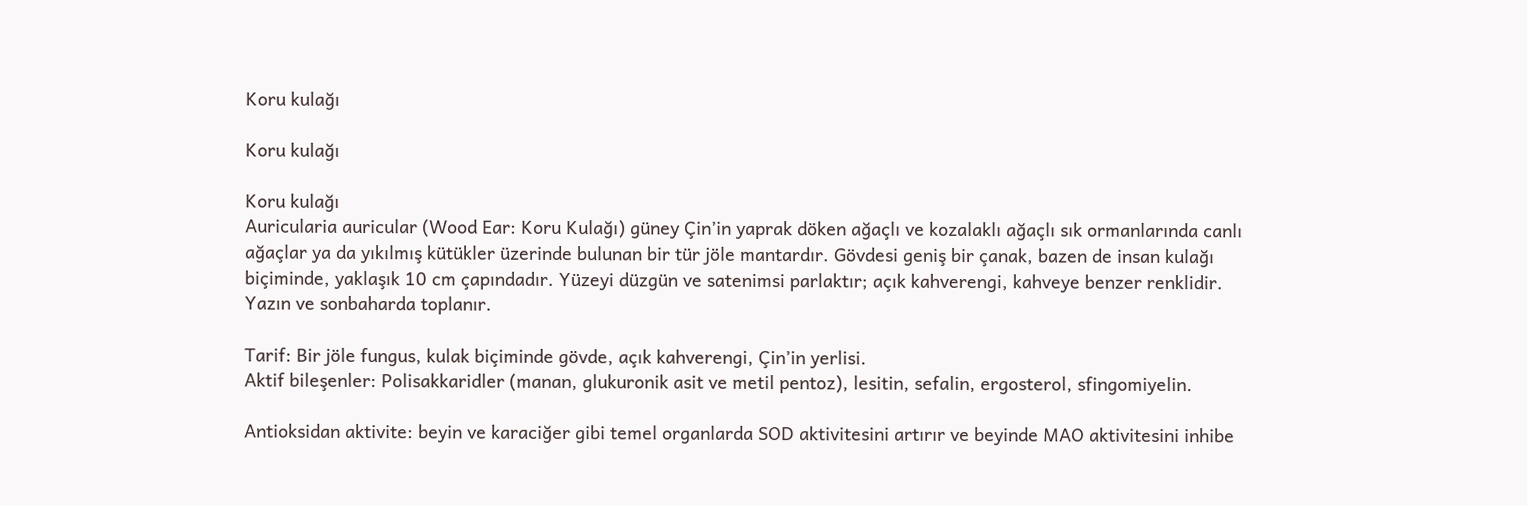Koru kulağı

Koru kulağı

Koru kulağı
Auricularia auricular (Wood Ear: Koru Kulağı) güney Çin’in yaprak döken ağaçlı ve kozalaklı ağaçlı sık ormanlarında canlı ağaçlar ya da yıkılmış kütükler üzerinde bulunan bir tür jöle mantardır. Gövdesi geniş bir çanak, bazen de insan kulağı biçiminde, yaklaşık 10 cm çapındadır. Yüzeyi düzgün ve satenimsi parlaktır; açık kahverengi, kahveye benzer renklidir. Yazın ve sonbaharda toplanır.

Tarif: Bir jöle fungus, kulak biçiminde gövde, açık kahverengi, Çin’in yerlisi.
Aktif bileşenler: Polisakkaridler (manan, glukuronik asit ve metil pentoz), lesitin, sefalin, ergosterol, sfingomiyelin.

Antioksidan aktivite: beyin ve karaciğer gibi temel organlarda SOD aktivitesini artırır ve beyinde MAO aktivitesini inhibe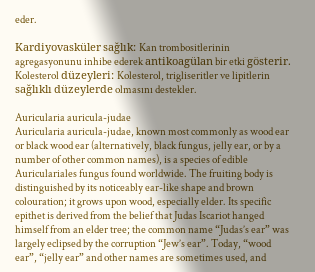eder.

Kardiyovasküler sağlık: Kan trombositlerinin agregasyonunu inhibe ederek antikoagülan bir etki gösterir.
Kolesterol düzeyleri: Kolesterol, trigliseritler ve lipitlerin sağlıklı düzeylerde olmasını destekler.

Auricularia auricula-judae
Auricularia auricula-judae, known most commonly as wood ear or black wood ear (alternatively, black fungus, jelly ear, or by a number of other common names), is a species of edible Auriculariales fungus found worldwide. The fruiting body is distinguished by its noticeably ear-like shape and brown colouration; it grows upon wood, especially elder. Its specific epithet is derived from the belief that Judas Iscariot hanged himself from an elder tree; the common name “Judas’s ear” was largely eclipsed by the corruption “Jew’s ear”. Today, “wood ear”, “jelly ear” and other names are sometimes used, and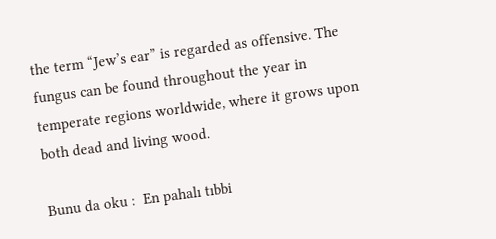the term “Jew’s ear” is regarded as offensive. The fungus can be found throughout the year in temperate regions worldwide, where it grows upon both dead and living wood.

Bunu da oku :  En pahalı tıbbi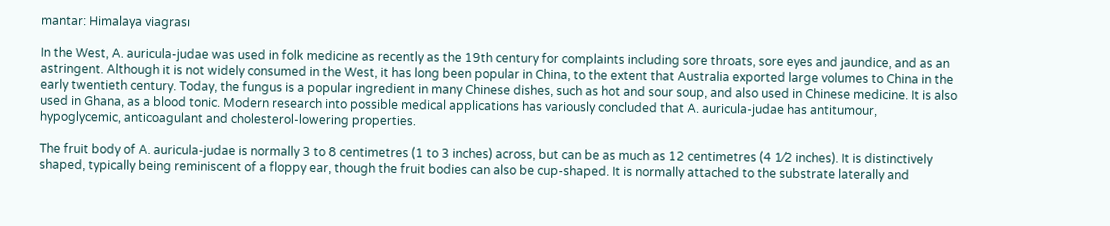mantar: Himalaya viagrası

In the West, A. auricula-judae was used in folk medicine as recently as the 19th century for complaints including sore throats, sore eyes and jaundice, and as an astringent. Although it is not widely consumed in the West, it has long been popular in China, to the extent that Australia exported large volumes to China in the early twentieth century. Today, the fungus is a popular ingredient in many Chinese dishes, such as hot and sour soup, and also used in Chinese medicine. It is also used in Ghana, as a blood tonic. Modern research into possible medical applications has variously concluded that A. auricula-judae has antitumour, hypoglycemic, anticoagulant and cholesterol-lowering properties.

The fruit body of A. auricula-judae is normally 3 to 8 centimetres (1 to 3 inches) across, but can be as much as 12 centimetres (4 1⁄2 inches). It is distinctively shaped, typically being reminiscent of a floppy ear, though the fruit bodies can also be cup-shaped. It is normally attached to the substrate laterally and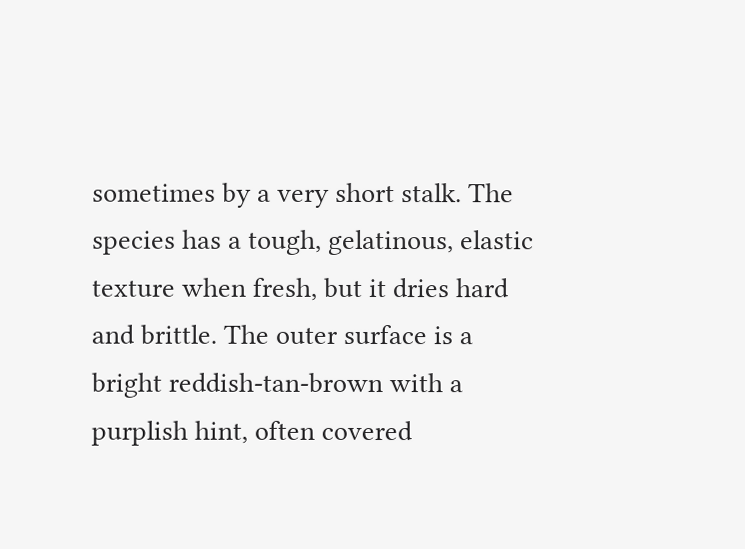sometimes by a very short stalk. The species has a tough, gelatinous, elastic texture when fresh, but it dries hard and brittle. The outer surface is a bright reddish-tan-brown with a purplish hint, often covered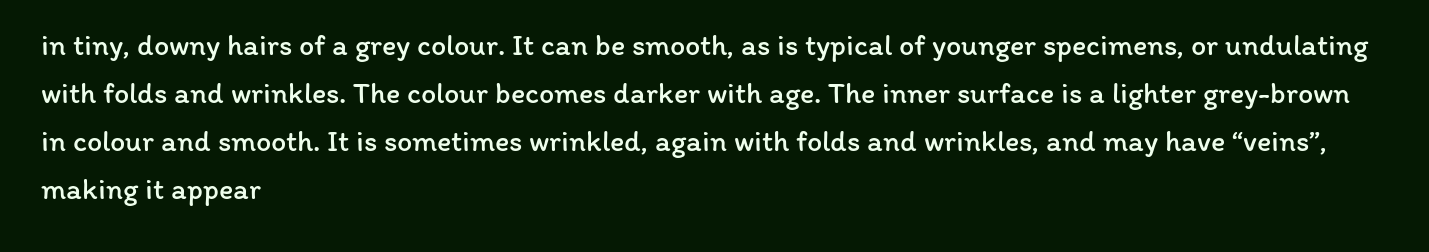in tiny, downy hairs of a grey colour. It can be smooth, as is typical of younger specimens, or undulating with folds and wrinkles. The colour becomes darker with age. The inner surface is a lighter grey-brown in colour and smooth. It is sometimes wrinkled, again with folds and wrinkles, and may have “veins”, making it appear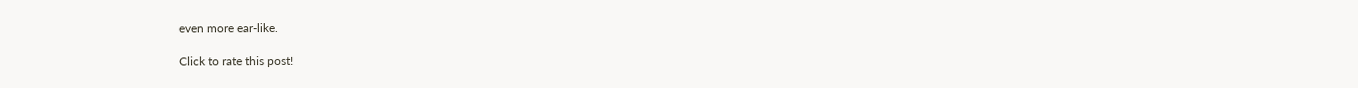even more ear-like.

Click to rate this post!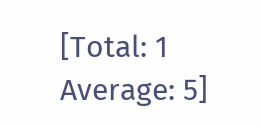[Total: 1 Average: 5]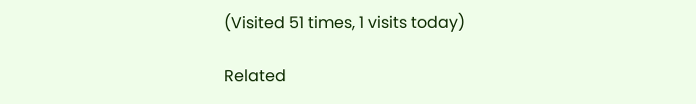(Visited 51 times, 1 visits today)

Related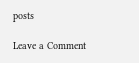posts

Leave a Comment